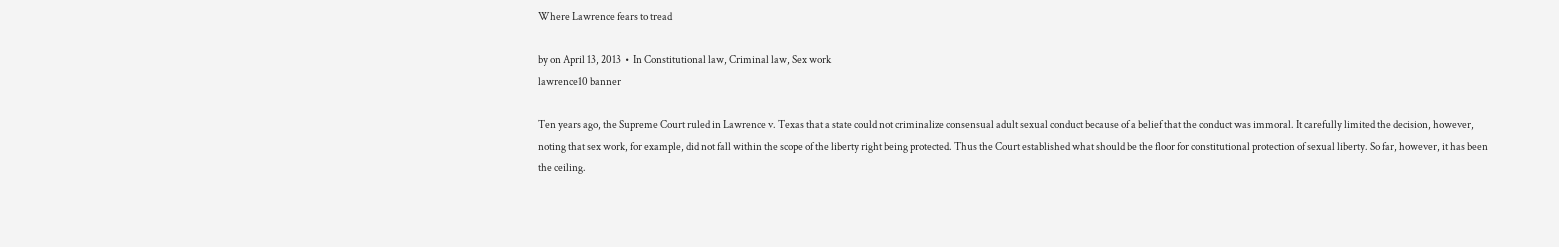Where Lawrence fears to tread

by on April 13, 2013  •  In Constitutional law, Criminal law, Sex work
lawrence10 banner

Ten years ago, the Supreme Court ruled in Lawrence v. Texas that a state could not criminalize consensual adult sexual conduct because of a belief that the conduct was immoral. It carefully limited the decision, however, noting that sex work, for example, did not fall within the scope of the liberty right being protected. Thus the Court established what should be the floor for constitutional protection of sexual liberty. So far, however, it has been the ceiling.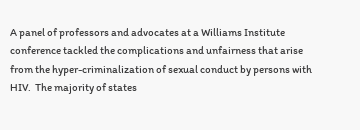A panel of professors and advocates at a Williams Institute conference tackled the complications and unfairness that arise from the hyper-criminalization of sexual conduct by persons with HIV.  The majority of states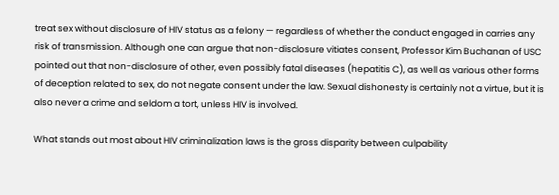treat sex without disclosure of HIV status as a felony — regardless of whether the conduct engaged in carries any risk of transmission. Although one can argue that non-disclosure vitiates consent, Professor Kim Buchanan of USC pointed out that non-disclosure of other, even possibly fatal diseases (hepatitis C), as well as various other forms of deception related to sex, do not negate consent under the law. Sexual dishonesty is certainly not a virtue, but it is also never a crime and seldom a tort, unless HIV is involved.

What stands out most about HIV criminalization laws is the gross disparity between culpability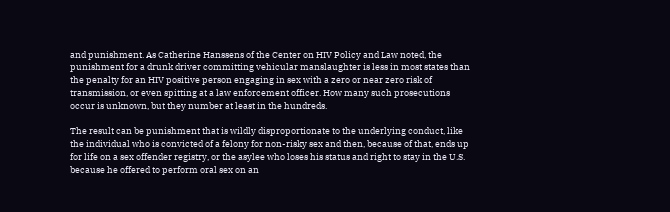and punishment. As Catherine Hanssens of the Center on HIV Policy and Law noted, the punishment for a drunk driver committing vehicular manslaughter is less in most states than the penalty for an HIV positive person engaging in sex with a zero or near zero risk of transmission, or even spitting at a law enforcement officer. How many such prosecutions occur is unknown, but they number at least in the hundreds.

The result can be punishment that is wildly disproportionate to the underlying conduct, like the individual who is convicted of a felony for non-risky sex and then, because of that, ends up for life on a sex offender registry, or the asylee who loses his status and right to stay in the U.S. because he offered to perform oral sex on an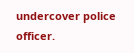undercover police officer.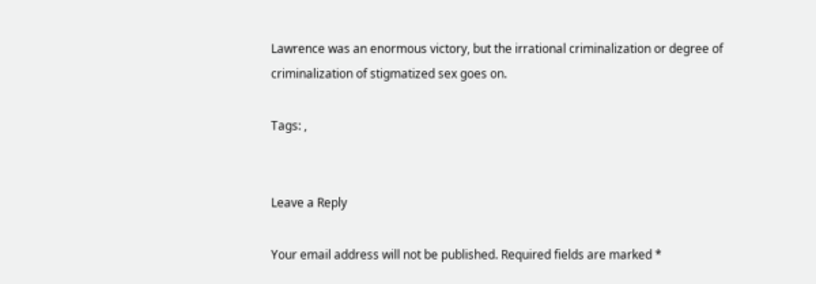Lawrence was an enormous victory, but the irrational criminalization or degree of criminalization of stigmatized sex goes on.

Tags: ,


Leave a Reply

Your email address will not be published. Required fields are marked *